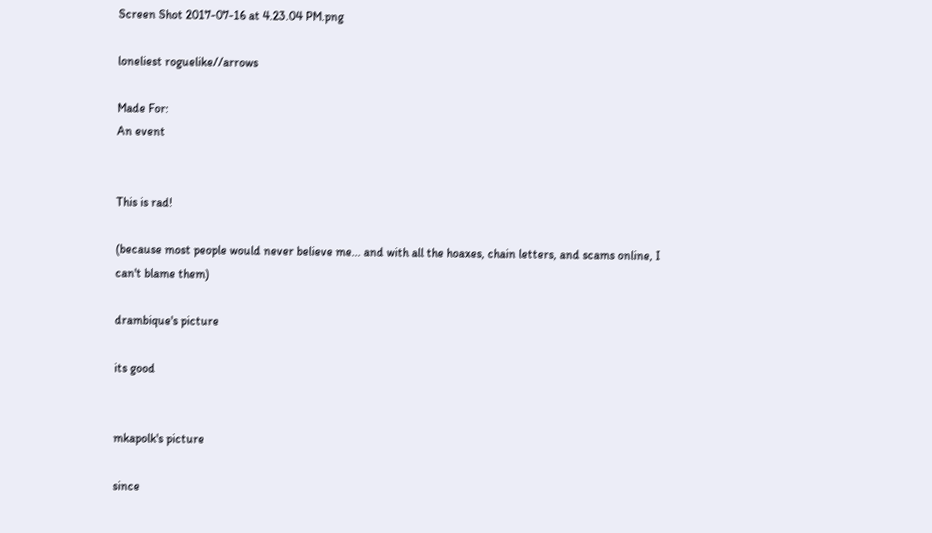Screen Shot 2017-07-16 at 4.23.04 PM.png

loneliest roguelike//arrows

Made For:
An event


This is rad!

(because most people would never believe me... and with all the hoaxes, chain letters, and scams online, I can't blame them)

drambique's picture

its good


mkapolk's picture

since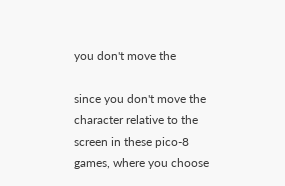you don't move the

since you don't move the character relative to the screen in these pico-8 games, where you choose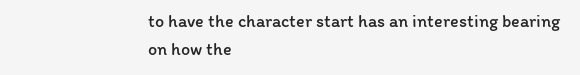to have the character start has an interesting bearing on how the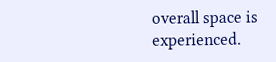overall space is experienced.